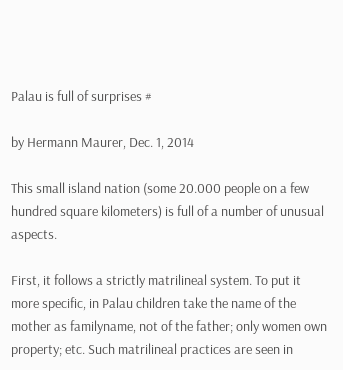Palau is full of surprises #

by Hermann Maurer, Dec. 1, 2014

This small island nation (some 20.000 people on a few hundred square kilometers) is full of a number of unusual aspects.

First, it follows a strictly matrilineal system. To put it more specific, in Palau children take the name of the mother as familyname, not of the father; only women own property; etc. Such matrilineal practices are seen in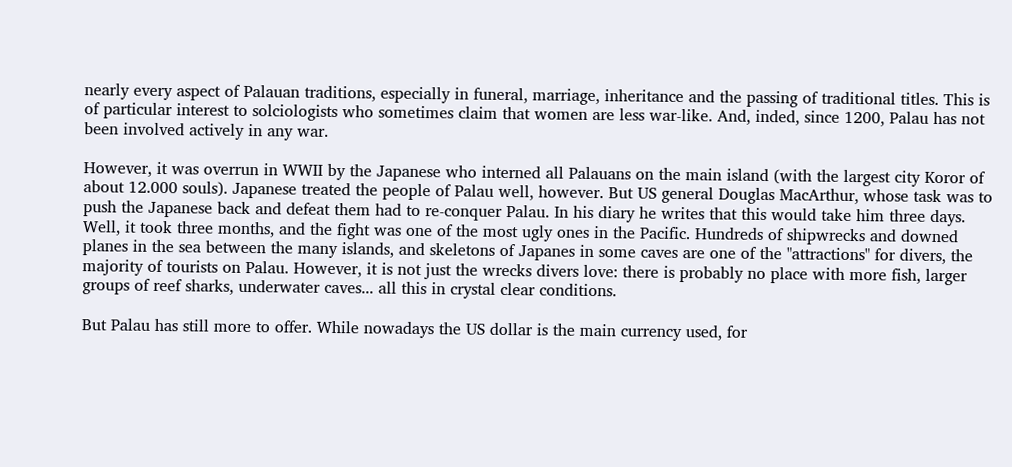nearly every aspect of Palauan traditions, especially in funeral, marriage, inheritance and the passing of traditional titles. This is of particular interest to solciologists who sometimes claim that women are less war-like. And, inded, since 1200, Palau has not been involved actively in any war.

However, it was overrun in WWII by the Japanese who interned all Palauans on the main island (with the largest city Koror of about 12.000 souls). Japanese treated the people of Palau well, however. But US general Douglas MacArthur, whose task was to push the Japanese back and defeat them had to re-conquer Palau. In his diary he writes that this would take him three days. Well, it took three months, and the fight was one of the most ugly ones in the Pacific. Hundreds of shipwrecks and downed planes in the sea between the many islands, and skeletons of Japanes in some caves are one of the "attractions" for divers, the majority of tourists on Palau. However, it is not just the wrecks divers love: there is probably no place with more fish, larger groups of reef sharks, underwater caves... all this in crystal clear conditions.

But Palau has still more to offer. While nowadays the US dollar is the main currency used, for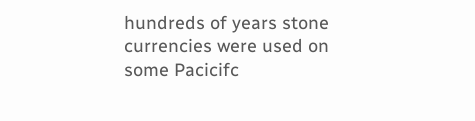hundreds of years stone currencies were used on some Pacicifc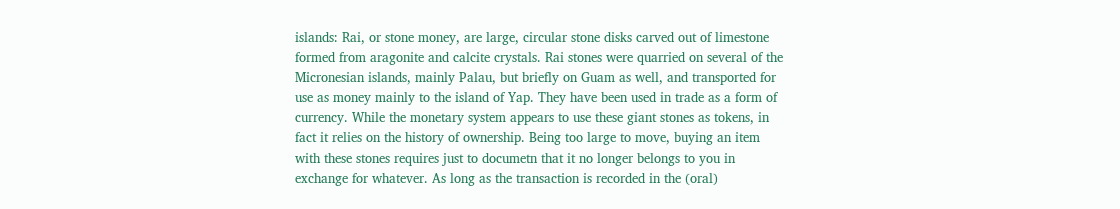islands: Rai, or stone money, are large, circular stone disks carved out of limestone formed from aragonite and calcite crystals. Rai stones were quarried on several of the Micronesian islands, mainly Palau, but briefly on Guam as well, and transported for use as money mainly to the island of Yap. They have been used in trade as a form of currency. While the monetary system appears to use these giant stones as tokens, in fact it relies on the history of ownership. Being too large to move, buying an item with these stones requires just to documetn that it no longer belongs to you in exchange for whatever. As long as the transaction is recorded in the (oral)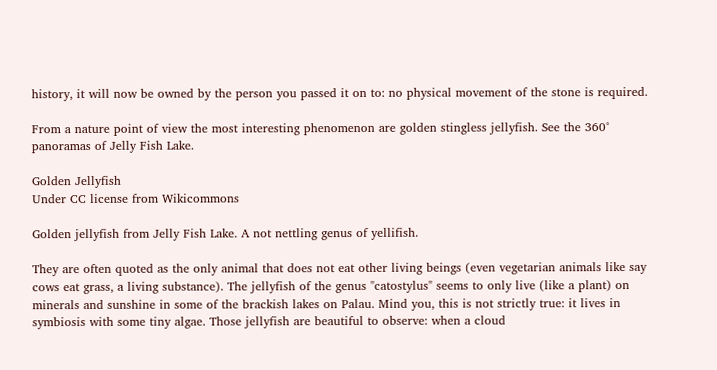history, it will now be owned by the person you passed it on to: no physical movement of the stone is required.

From a nature point of view the most interesting phenomenon are golden stingless jellyfish. See the 360° panoramas of Jelly Fish Lake.

Golden Jellyfish
Under CC license from Wikicommons

Golden jellyfish from Jelly Fish Lake. A not nettling genus of yellifish.

They are often quoted as the only animal that does not eat other living beings (even vegetarian animals like say cows eat grass, a living substance). The jellyfish of the genus "catostylus" seems to only live (like a plant) on minerals and sunshine in some of the brackish lakes on Palau. Mind you, this is not strictly true: it lives in symbiosis with some tiny algae. Those jellyfish are beautiful to observe: when a cloud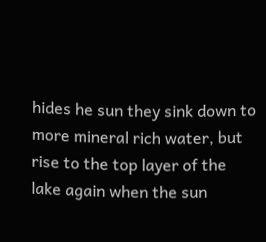hides he sun they sink down to more mineral rich water, but rise to the top layer of the lake again when the sun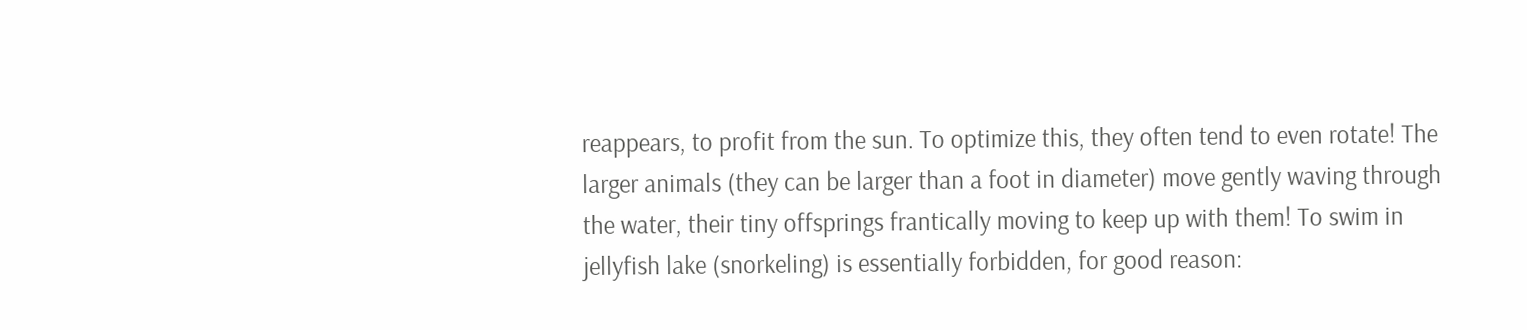reappears, to profit from the sun. To optimize this, they often tend to even rotate! The larger animals (they can be larger than a foot in diameter) move gently waving through the water, their tiny offsprings frantically moving to keep up with them! To swim in jellyfish lake (snorkeling) is essentially forbidden, for good reason: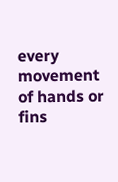every movement of hands or fins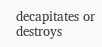decapitates or destroys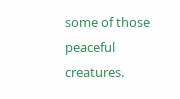some of those peaceful creatures.